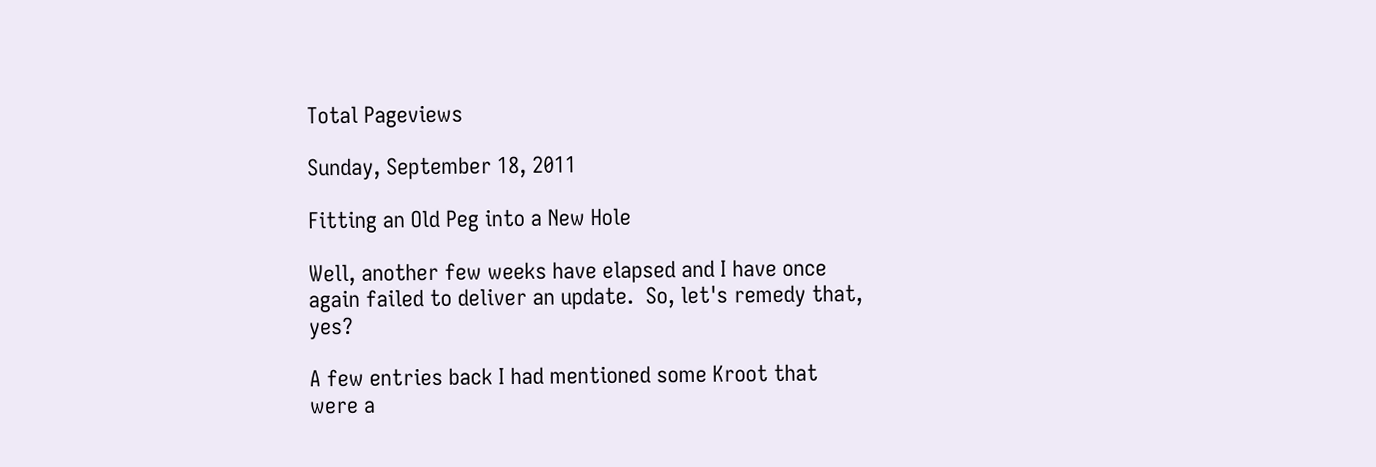Total Pageviews

Sunday, September 18, 2011

Fitting an Old Peg into a New Hole

Well, another few weeks have elapsed and I have once again failed to deliver an update.  So, let's remedy that, yes?

A few entries back I had mentioned some Kroot that were a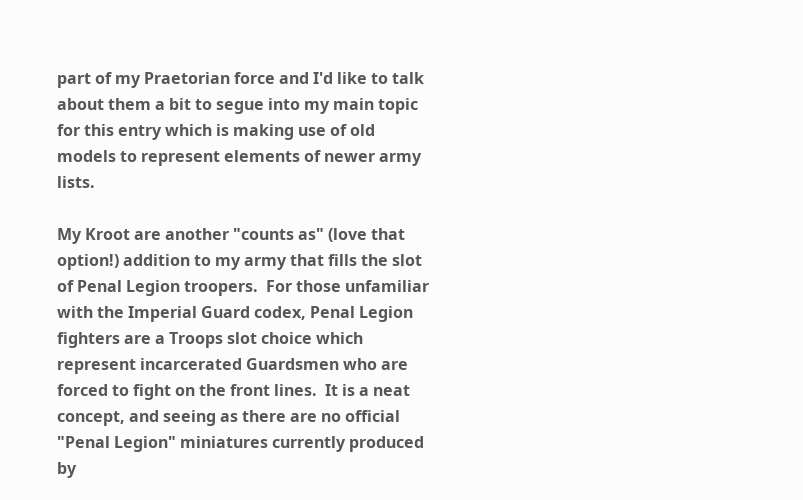part of my Praetorian force and I'd like to talk about them a bit to segue into my main topic for this entry which is making use of old models to represent elements of newer army lists.

My Kroot are another "counts as" (love that option!) addition to my army that fills the slot of Penal Legion troopers.  For those unfamiliar with the Imperial Guard codex, Penal Legion fighters are a Troops slot choice which represent incarcerated Guardsmen who are forced to fight on the front lines.  It is a neat concept, and seeing as there are no official "Penal Legion" miniatures currently produced by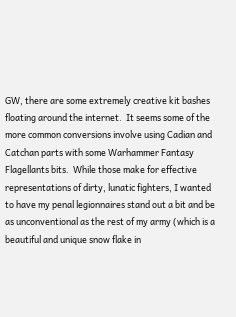GW, there are some extremely creative kit bashes floating around the internet.  It seems some of the more common conversions involve using Cadian and Catchan parts with some Warhammer Fantasy Flagellants bits.  While those make for effective representations of dirty, lunatic fighters, I wanted to have my penal legionnaires stand out a bit and be as unconventional as the rest of my army (which is a beautiful and unique snow flake in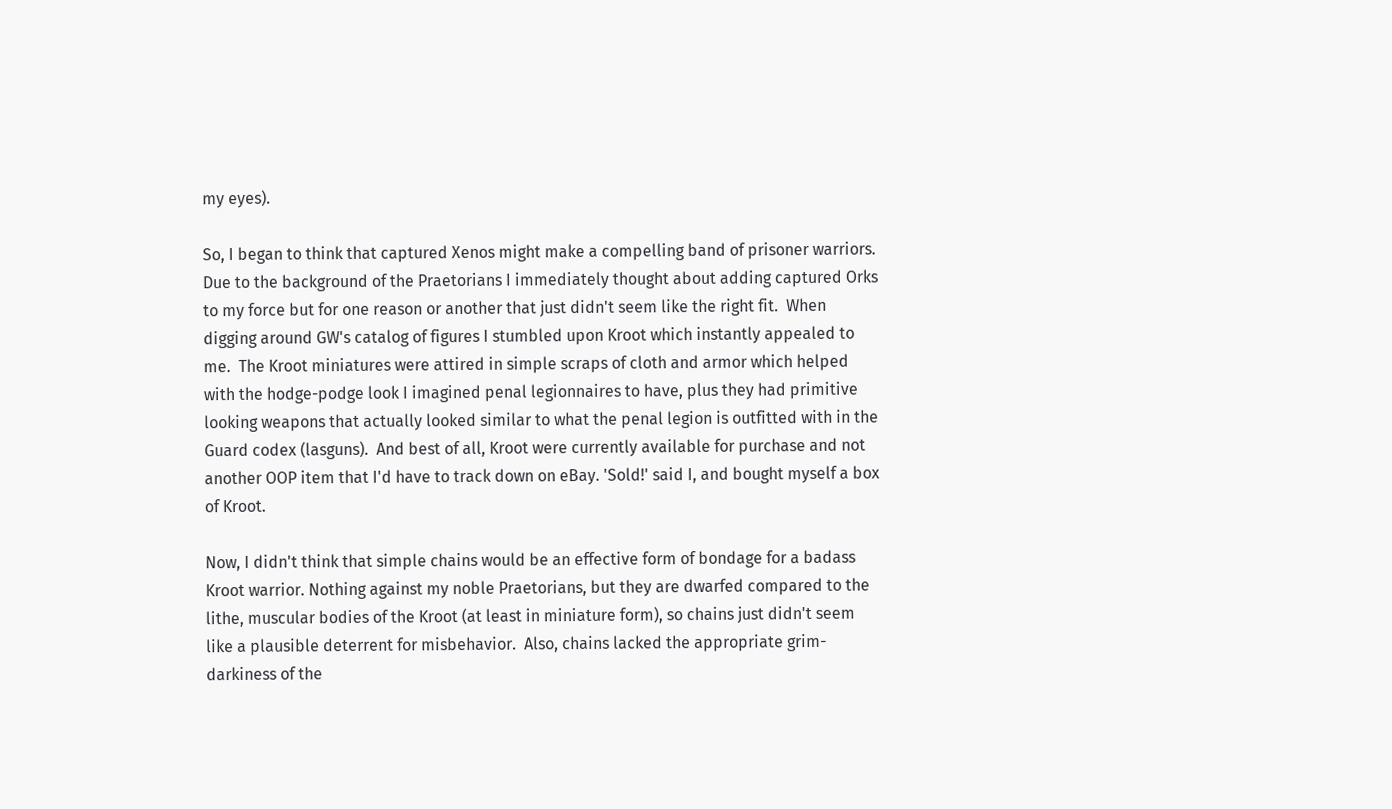my eyes).

So, I began to think that captured Xenos might make a compelling band of prisoner warriors.  Due to the background of the Praetorians I immediately thought about adding captured Orks to my force but for one reason or another that just didn't seem like the right fit.  When digging around GW's catalog of figures I stumbled upon Kroot which instantly appealed to me.  The Kroot miniatures were attired in simple scraps of cloth and armor which helped with the hodge-podge look I imagined penal legionnaires to have, plus they had primitive looking weapons that actually looked similar to what the penal legion is outfitted with in the Guard codex (lasguns).  And best of all, Kroot were currently available for purchase and not another OOP item that I'd have to track down on eBay. 'Sold!' said I, and bought myself a box of Kroot.

Now, I didn't think that simple chains would be an effective form of bondage for a badass Kroot warrior. Nothing against my noble Praetorians, but they are dwarfed compared to the lithe, muscular bodies of the Kroot (at least in miniature form), so chains just didn't seem like a plausible deterrent for misbehavior.  Also, chains lacked the appropriate grim-darkiness of the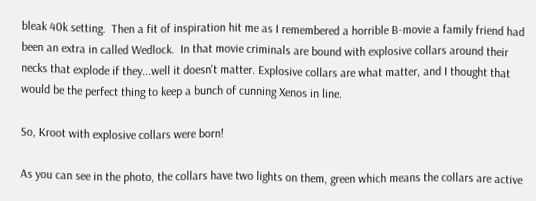bleak 40k setting.  Then a fit of inspiration hit me as I remembered a horrible B-movie a family friend had been an extra in called Wedlock.  In that movie criminals are bound with explosive collars around their necks that explode if they...well it doesn't matter. Explosive collars are what matter, and I thought that would be the perfect thing to keep a bunch of cunning Xenos in line.

So, Kroot with explosive collars were born!

As you can see in the photo, the collars have two lights on them, green which means the collars are active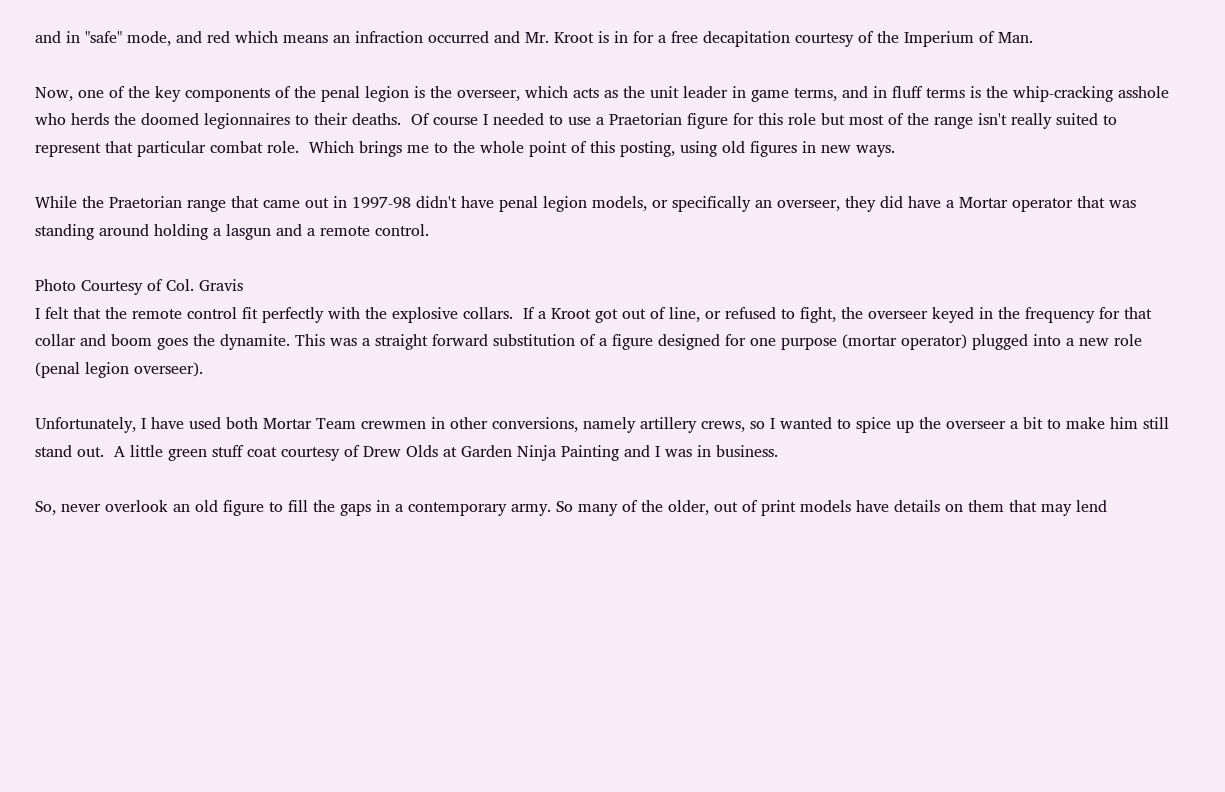and in "safe" mode, and red which means an infraction occurred and Mr. Kroot is in for a free decapitation courtesy of the Imperium of Man.

Now, one of the key components of the penal legion is the overseer, which acts as the unit leader in game terms, and in fluff terms is the whip-cracking asshole who herds the doomed legionnaires to their deaths.  Of course I needed to use a Praetorian figure for this role but most of the range isn't really suited to represent that particular combat role.  Which brings me to the whole point of this posting, using old figures in new ways.

While the Praetorian range that came out in 1997-98 didn't have penal legion models, or specifically an overseer, they did have a Mortar operator that was standing around holding a lasgun and a remote control.

Photo Courtesy of Col. Gravis
I felt that the remote control fit perfectly with the explosive collars.  If a Kroot got out of line, or refused to fight, the overseer keyed in the frequency for that collar and boom goes the dynamite. This was a straight forward substitution of a figure designed for one purpose (mortar operator) plugged into a new role (penal legion overseer).

Unfortunately, I have used both Mortar Team crewmen in other conversions, namely artillery crews, so I wanted to spice up the overseer a bit to make him still stand out.  A little green stuff coat courtesy of Drew Olds at Garden Ninja Painting and I was in business.

So, never overlook an old figure to fill the gaps in a contemporary army. So many of the older, out of print models have details on them that may lend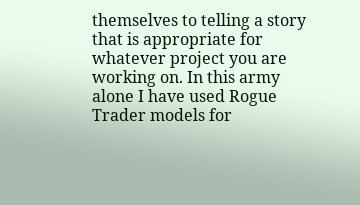themselves to telling a story that is appropriate for whatever project you are working on. In this army alone I have used Rogue Trader models for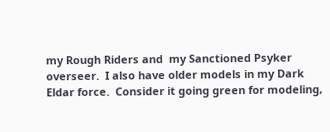my Rough Riders and  my Sanctioned Psyker overseer.  I also have older models in my Dark Eldar force.  Consider it going green for modeling,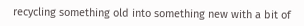recycling something old into something new with a bit of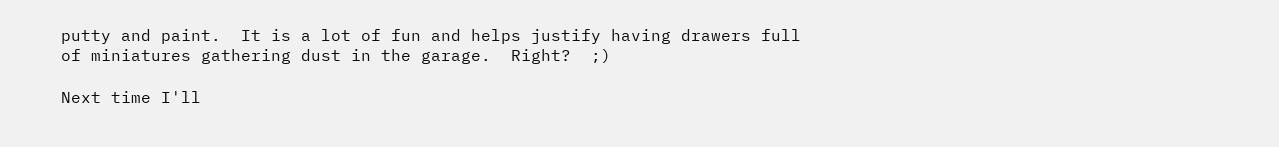putty and paint.  It is a lot of fun and helps justify having drawers full of miniatures gathering dust in the garage.  Right?  ;)

Next time I'll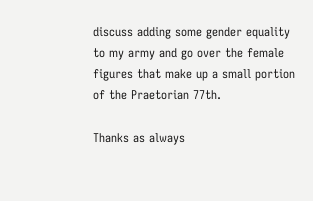discuss adding some gender equality to my army and go over the female figures that make up a small portion of the Praetorian 77th.

Thanks as always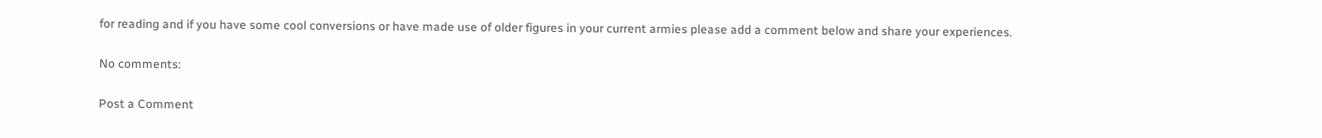for reading and if you have some cool conversions or have made use of older figures in your current armies please add a comment below and share your experiences.

No comments:

Post a Comment